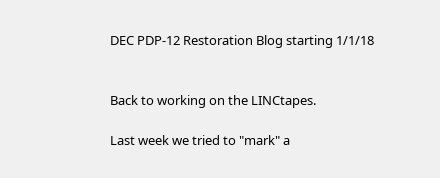DEC PDP-12 Restoration Blog starting 1/1/18


Back to working on the LINCtapes.

Last week we tried to "mark" a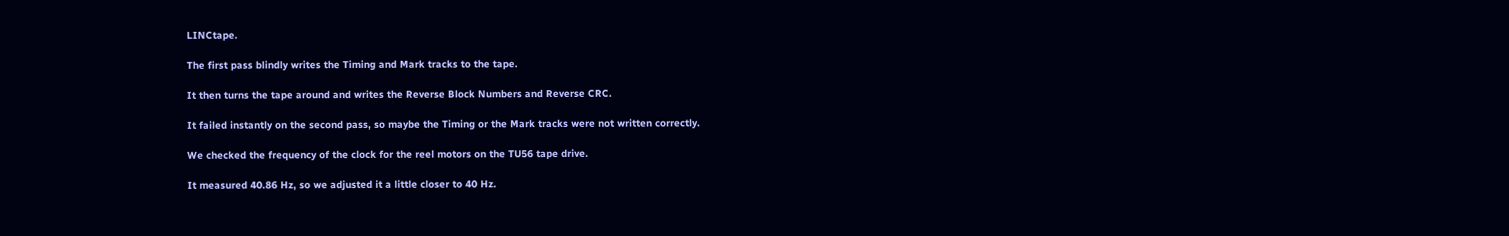LINCtape.

The first pass blindly writes the Timing and Mark tracks to the tape.

It then turns the tape around and writes the Reverse Block Numbers and Reverse CRC.

It failed instantly on the second pass, so maybe the Timing or the Mark tracks were not written correctly.

We checked the frequency of the clock for the reel motors on the TU56 tape drive.

It measured 40.86 Hz, so we adjusted it a little closer to 40 Hz.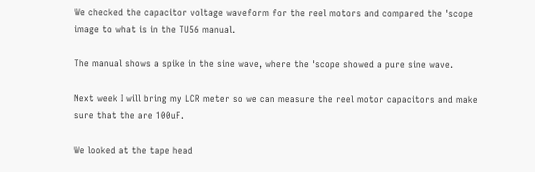We checked the capacitor voltage waveform for the reel motors and compared the 'scope image to what is in the TU56 manual.

The manual shows a spike in the sine wave, where the 'scope showed a pure sine wave.

Next week I will bring my LCR meter so we can measure the reel motor capacitors and make sure that the are 100uF.

We looked at the tape head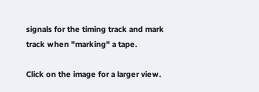signals for the timing track and mark track when "marking" a tape.

Click on the image for a larger view.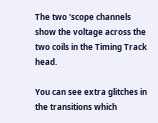The two 'scope channels show the voltage across the two coils in the Timing Track head.

You can see extra glitches in the transitions which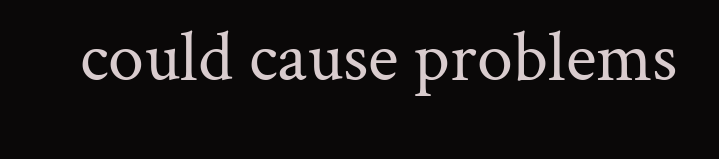could cause problems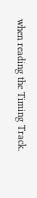when reading the Timing Track.